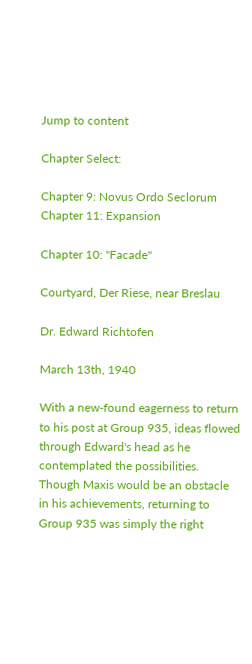Jump to content

Chapter Select:

Chapter 9: Novus Ordo Seclorum Chapter 11: Expansion

Chapter 10: "Facade"

Courtyard, Der Riese, near Breslau

Dr. Edward Richtofen

March 13th, 1940

With a new-found eagerness to return to his post at Group 935, ideas flowed through Edward's head as he contemplated the possibilities. Though Maxis would be an obstacle in his achievements, returning to Group 935 was simply the right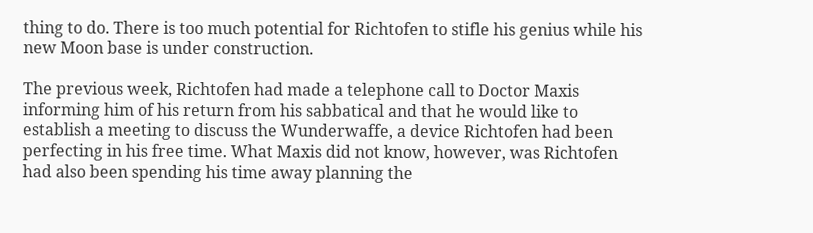thing to do. There is too much potential for Richtofen to stifle his genius while his new Moon base is under construction.

The previous week, Richtofen had made a telephone call to Doctor Maxis informing him of his return from his sabbatical and that he would like to establish a meeting to discuss the Wunderwaffe, a device Richtofen had been perfecting in his free time. What Maxis did not know, however, was Richtofen had also been spending his time away planning the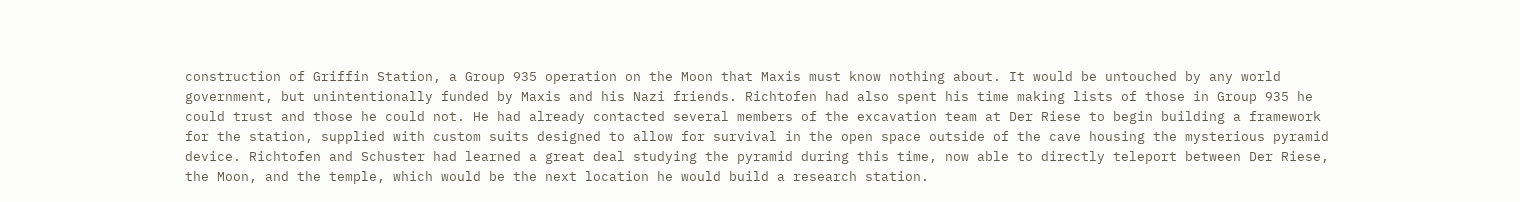construction of Griffin Station, a Group 935 operation on the Moon that Maxis must know nothing about. It would be untouched by any world government, but unintentionally funded by Maxis and his Nazi friends. Richtofen had also spent his time making lists of those in Group 935 he could trust and those he could not. He had already contacted several members of the excavation team at Der Riese to begin building a framework for the station, supplied with custom suits designed to allow for survival in the open space outside of the cave housing the mysterious pyramid device. Richtofen and Schuster had learned a great deal studying the pyramid during this time, now able to directly teleport between Der Riese, the Moon, and the temple, which would be the next location he would build a research station.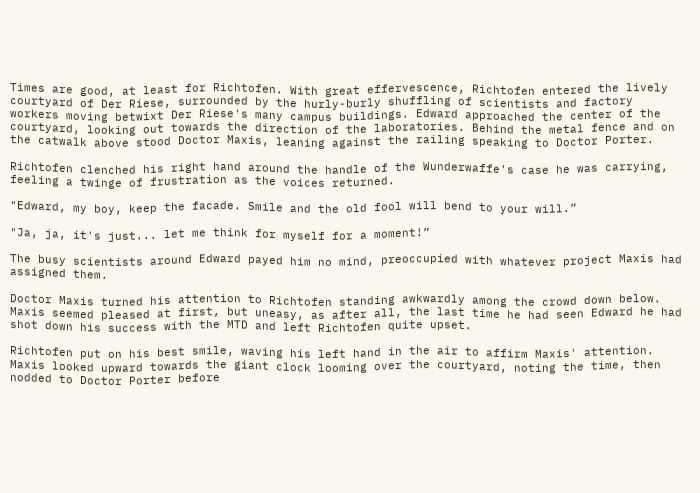Times are good, at least for Richtofen. With great effervescence, Richtofen entered the lively courtyard of Der Riese, surrounded by the hurly-burly shuffling of scientists and factory workers moving betwixt Der Riese's many campus buildings. Edward approached the center of the courtyard, looking out towards the direction of the laboratories. Behind the metal fence and on the catwalk above stood Doctor Maxis, leaning against the railing speaking to Doctor Porter.

Richtofen clenched his right hand around the handle of the Wunderwaffe's case he was carrying, feeling a twinge of frustration as the voices returned.

"Edward, my boy, keep the facade. Smile and the old fool will bend to your will.”

"Ja, ja, it's just... let me think for myself for a moment!”

The busy scientists around Edward payed him no mind, preoccupied with whatever project Maxis had assigned them.

Doctor Maxis turned his attention to Richtofen standing awkwardly among the crowd down below. Maxis seemed pleased at first, but uneasy, as after all, the last time he had seen Edward he had shot down his success with the MTD and left Richtofen quite upset.

Richtofen put on his best smile, waving his left hand in the air to affirm Maxis' attention. Maxis looked upward towards the giant clock looming over the courtyard, noting the time, then nodded to Doctor Porter before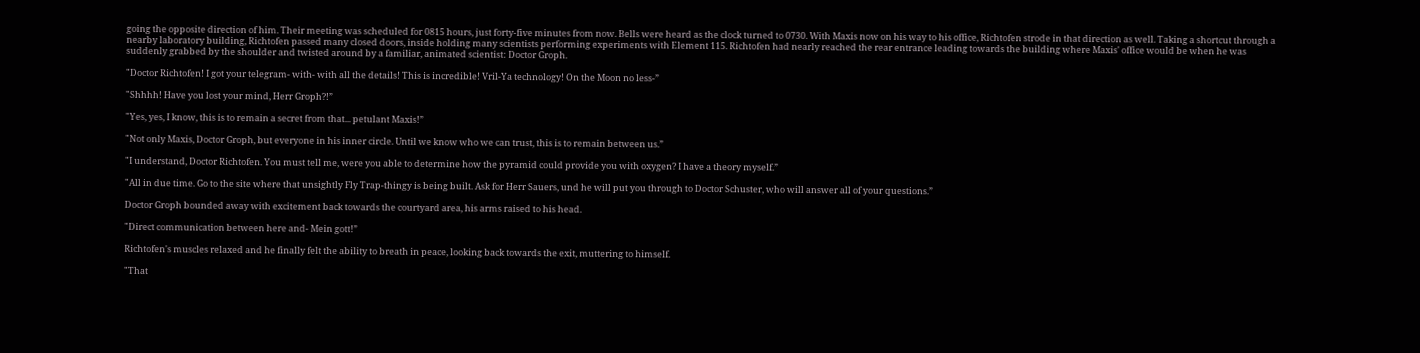going the opposite direction of him. Their meeting was scheduled for 0815 hours, just forty-five minutes from now. Bells were heard as the clock turned to 0730. With Maxis now on his way to his office, Richtofen strode in that direction as well. Taking a shortcut through a nearby laboratory building, Richtofen passed many closed doors, inside holding many scientists performing experiments with Element 115. Richtofen had nearly reached the rear entrance leading towards the building where Maxis' office would be when he was suddenly grabbed by the shoulder and twisted around by a familiar, animated scientist: Doctor Groph.

"Doctor Richtofen! I got your telegram- with- with all the details! This is incredible! Vril-Ya technology! On the Moon no less-”

"Shhhh! Have you lost your mind, Herr Groph?!”

"Yes, yes, I know, this is to remain a secret from that... petulant Maxis!”

"Not only Maxis, Doctor Groph, but everyone in his inner circle. Until we know who we can trust, this is to remain between us.”

"I understand, Doctor Richtofen. You must tell me, were you able to determine how the pyramid could provide you with oxygen? I have a theory myself.”

"All in due time. Go to the site where that unsightly Fly Trap-thingy is being built. Ask for Herr Sauers, und he will put you through to Doctor Schuster, who will answer all of your questions.”

Doctor Groph bounded away with excitement back towards the courtyard area, his arms raised to his head.

"Direct communication between here and- Mein gott!”

Richtofen's muscles relaxed and he finally felt the ability to breath in peace, looking back towards the exit, muttering to himself.

"That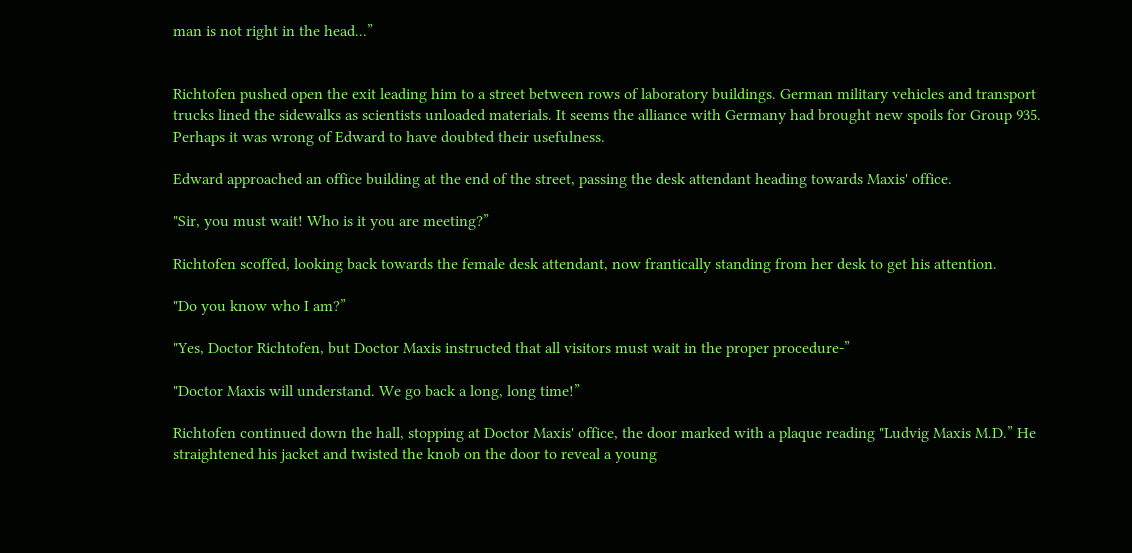man is not right in the head...”


Richtofen pushed open the exit leading him to a street between rows of laboratory buildings. German military vehicles and transport trucks lined the sidewalks as scientists unloaded materials. It seems the alliance with Germany had brought new spoils for Group 935. Perhaps it was wrong of Edward to have doubted their usefulness.

Edward approached an office building at the end of the street, passing the desk attendant heading towards Maxis' office.

"Sir, you must wait! Who is it you are meeting?”

Richtofen scoffed, looking back towards the female desk attendant, now frantically standing from her desk to get his attention.

"Do you know who I am?”

"Yes, Doctor Richtofen, but Doctor Maxis instructed that all visitors must wait in the proper procedure-”

"Doctor Maxis will understand. We go back a long, long time!”

Richtofen continued down the hall, stopping at Doctor Maxis' office, the door marked with a plaque reading "Ludvig Maxis M.D.” He straightened his jacket and twisted the knob on the door to reveal a young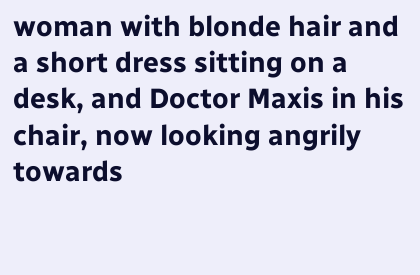woman with blonde hair and a short dress sitting on a desk, and Doctor Maxis in his chair, now looking angrily towards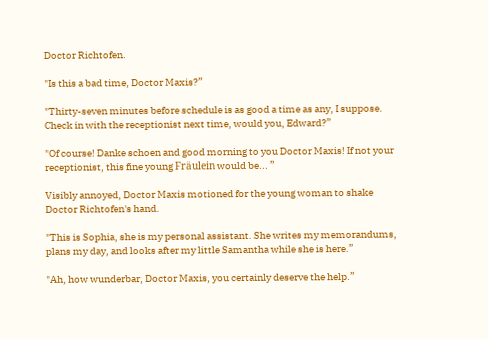Doctor Richtofen.

"Is this a bad time, Doctor Maxis?”

"Thirty-seven minutes before schedule is as good a time as any, I suppose. Check in with the receptionist next time, would you, Edward?”

"Of course! Danke schoen and good morning to you Doctor Maxis! If not your receptionist, this fine young Fräulein would be... ”

Visibly annoyed, Doctor Maxis motioned for the young woman to shake Doctor Richtofen's hand.

"This is Sophia, she is my personal assistant. She writes my memorandums, plans my day, and looks after my little Samantha while she is here.”

"Ah, how wunderbar, Doctor Maxis, you certainly deserve the help.”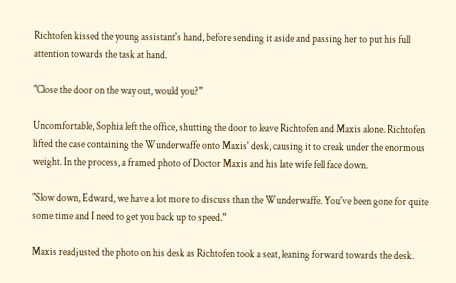Richtofen kissed the young assistant's hand, before sending it aside and passing her to put his full attention towards the task at hand.

"Close the door on the way out, would you?”

Uncomfortable, Sophia left the office, shutting the door to leave Richtofen and Maxis alone. Richtofen lifted the case containing the Wunderwaffe onto Maxis' desk, causing it to creak under the enormous weight. In the process, a framed photo of Doctor Maxis and his late wife fell face down.

"Slow down, Edward, we have a lot more to discuss than the Wunderwaffe. You've been gone for quite some time and I need to get you back up to speed.”

Maxis readjusted the photo on his desk as Richtofen took a seat, leaning forward towards the desk.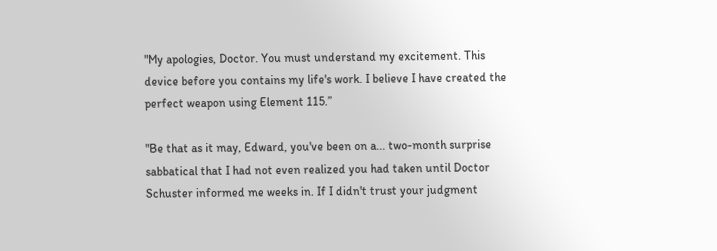"My apologies, Doctor. You must understand my excitement. This device before you contains my life's work. I believe I have created the perfect weapon using Element 115.”

"Be that as it may, Edward, you've been on a... two-month surprise sabbatical that I had not even realized you had taken until Doctor Schuster informed me weeks in. If I didn't trust your judgment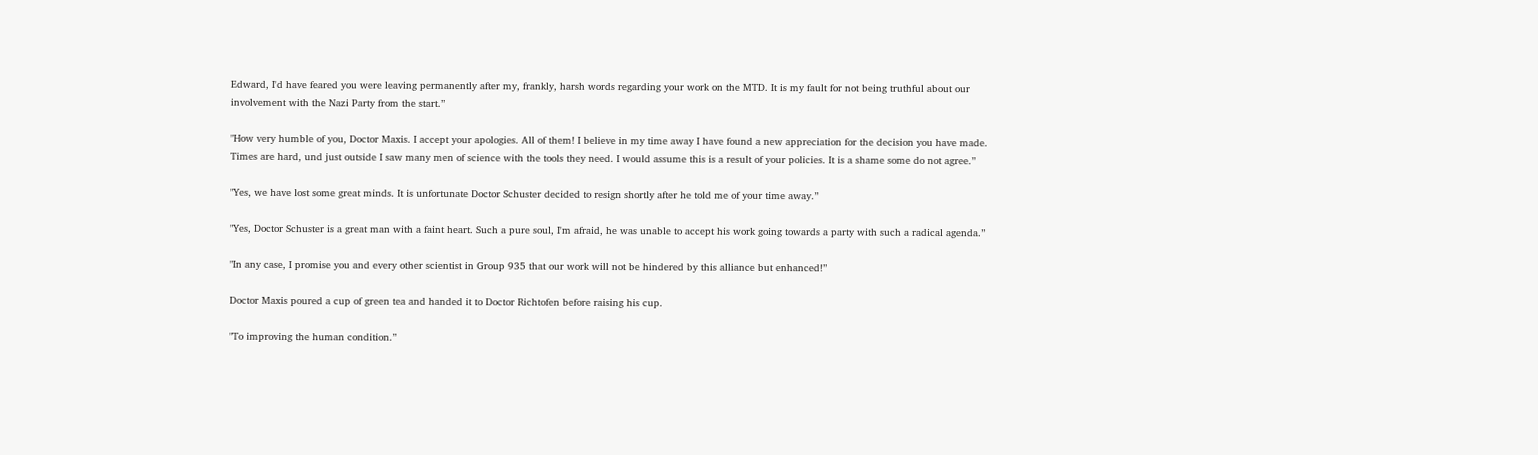Edward, I'd have feared you were leaving permanently after my, frankly, harsh words regarding your work on the MTD. It is my fault for not being truthful about our involvement with the Nazi Party from the start.”

"How very humble of you, Doctor Maxis. I accept your apologies. All of them! I believe in my time away I have found a new appreciation for the decision you have made. Times are hard, und just outside I saw many men of science with the tools they need. I would assume this is a result of your policies. It is a shame some do not agree.”

"Yes, we have lost some great minds. It is unfortunate Doctor Schuster decided to resign shortly after he told me of your time away.”

"Yes, Doctor Schuster is a great man with a faint heart. Such a pure soul, I'm afraid, he was unable to accept his work going towards a party with such a radical agenda.”

"In any case, I promise you and every other scientist in Group 935 that our work will not be hindered by this alliance but enhanced!”

Doctor Maxis poured a cup of green tea and handed it to Doctor Richtofen before raising his cup.

"To improving the human condition.”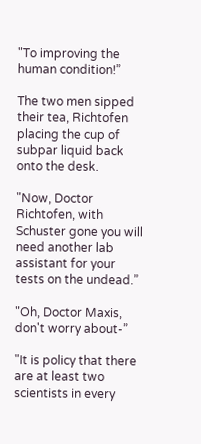"To improving the human condition!”

The two men sipped their tea, Richtofen placing the cup of subpar liquid back onto the desk.

"Now, Doctor Richtofen, with Schuster gone you will need another lab assistant for your tests on the undead.”

"Oh, Doctor Maxis, don't worry about-”

"It is policy that there are at least two scientists in every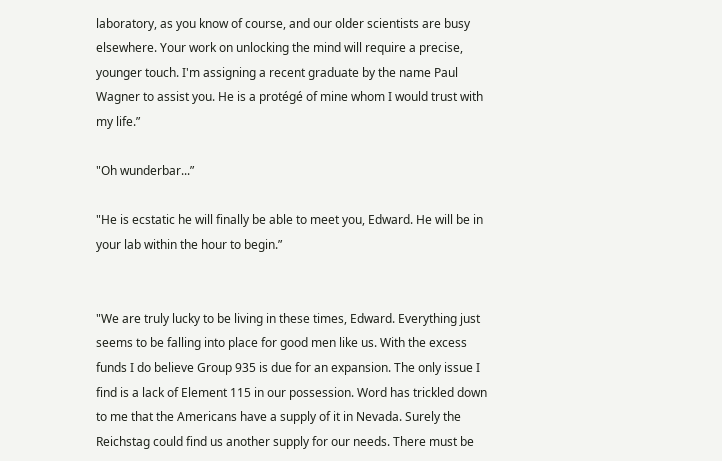laboratory, as you know of course, and our older scientists are busy elsewhere. Your work on unlocking the mind will require a precise, younger touch. I'm assigning a recent graduate by the name Paul Wagner to assist you. He is a protégé of mine whom I would trust with my life.”

"Oh wunderbar...”

"He is ecstatic he will finally be able to meet you, Edward. He will be in your lab within the hour to begin.”


"We are truly lucky to be living in these times, Edward. Everything just seems to be falling into place for good men like us. With the excess funds I do believe Group 935 is due for an expansion. The only issue I find is a lack of Element 115 in our possession. Word has trickled down to me that the Americans have a supply of it in Nevada. Surely the Reichstag could find us another supply for our needs. There must be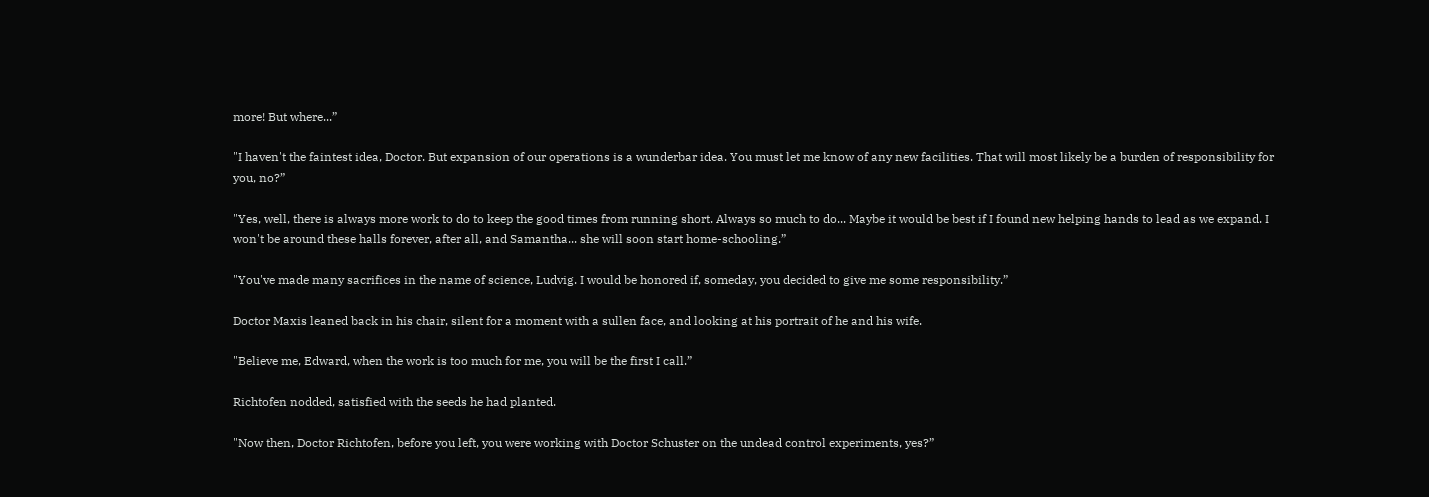more! But where...”

"I haven't the faintest idea, Doctor. But expansion of our operations is a wunderbar idea. You must let me know of any new facilities. That will most likely be a burden of responsibility for you, no?”

"Yes, well, there is always more work to do to keep the good times from running short. Always so much to do... Maybe it would be best if I found new helping hands to lead as we expand. I won't be around these halls forever, after all, and Samantha... she will soon start home-schooling.”

"You've made many sacrifices in the name of science, Ludvig. I would be honored if, someday, you decided to give me some responsibility.”

Doctor Maxis leaned back in his chair, silent for a moment with a sullen face, and looking at his portrait of he and his wife.

"Believe me, Edward, when the work is too much for me, you will be the first I call.”

Richtofen nodded, satisfied with the seeds he had planted.

"Now then, Doctor Richtofen, before you left, you were working with Doctor Schuster on the undead control experiments, yes?”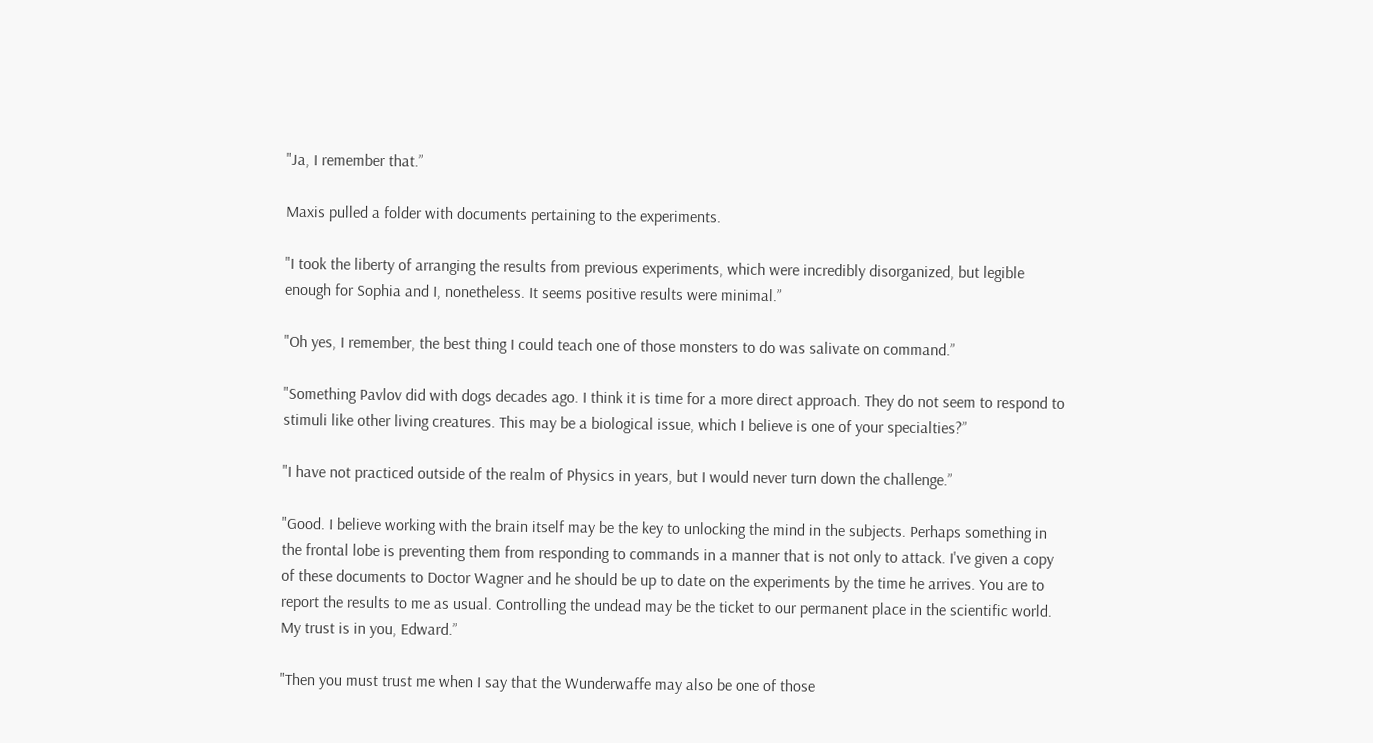"Ja, I remember that.”

Maxis pulled a folder with documents pertaining to the experiments.

"I took the liberty of arranging the results from previous experiments, which were incredibly disorganized, but legible enough for Sophia and I, nonetheless. It seems positive results were minimal.”

"Oh yes, I remember, the best thing I could teach one of those monsters to do was salivate on command.”

"Something Pavlov did with dogs decades ago. I think it is time for a more direct approach. They do not seem to respond to stimuli like other living creatures. This may be a biological issue, which I believe is one of your specialties?”

"I have not practiced outside of the realm of Physics in years, but I would never turn down the challenge.”

"Good. I believe working with the brain itself may be the key to unlocking the mind in the subjects. Perhaps something in the frontal lobe is preventing them from responding to commands in a manner that is not only to attack. I've given a copy of these documents to Doctor Wagner and he should be up to date on the experiments by the time he arrives. You are to report the results to me as usual. Controlling the undead may be the ticket to our permanent place in the scientific world. My trust is in you, Edward.”

"Then you must trust me when I say that the Wunderwaffe may also be one of those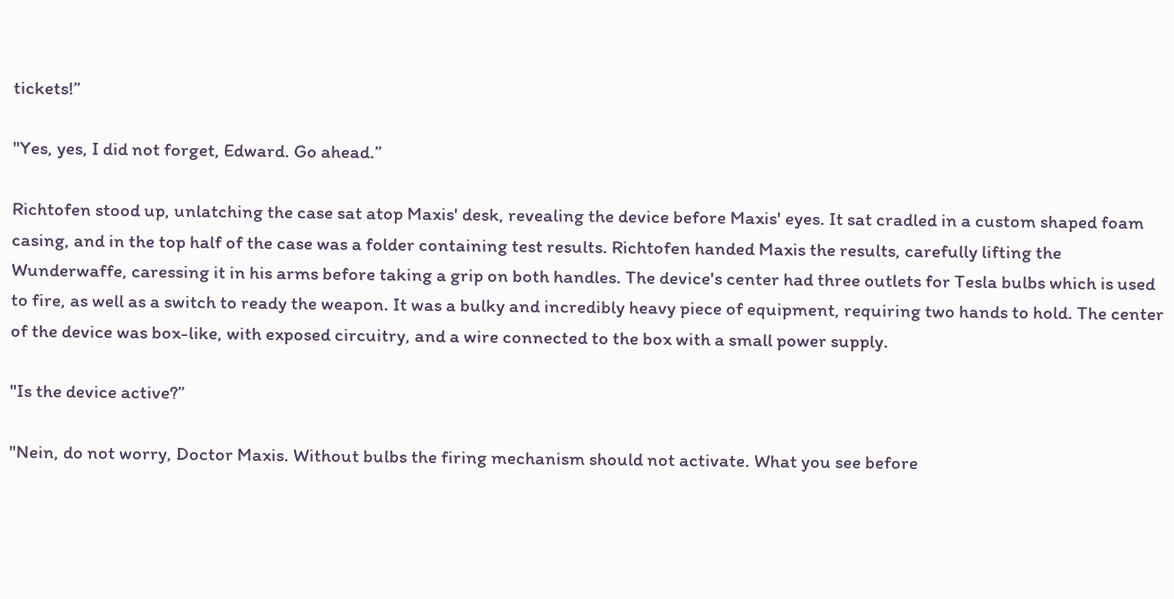tickets!”

"Yes, yes, I did not forget, Edward. Go ahead.”

Richtofen stood up, unlatching the case sat atop Maxis' desk, revealing the device before Maxis' eyes. It sat cradled in a custom shaped foam casing, and in the top half of the case was a folder containing test results. Richtofen handed Maxis the results, carefully lifting the Wunderwaffe, caressing it in his arms before taking a grip on both handles. The device's center had three outlets for Tesla bulbs which is used to fire, as well as a switch to ready the weapon. It was a bulky and incredibly heavy piece of equipment, requiring two hands to hold. The center of the device was box-like, with exposed circuitry, and a wire connected to the box with a small power supply.

"Is the device active?”

"Nein, do not worry, Doctor Maxis. Without bulbs the firing mechanism should not activate. What you see before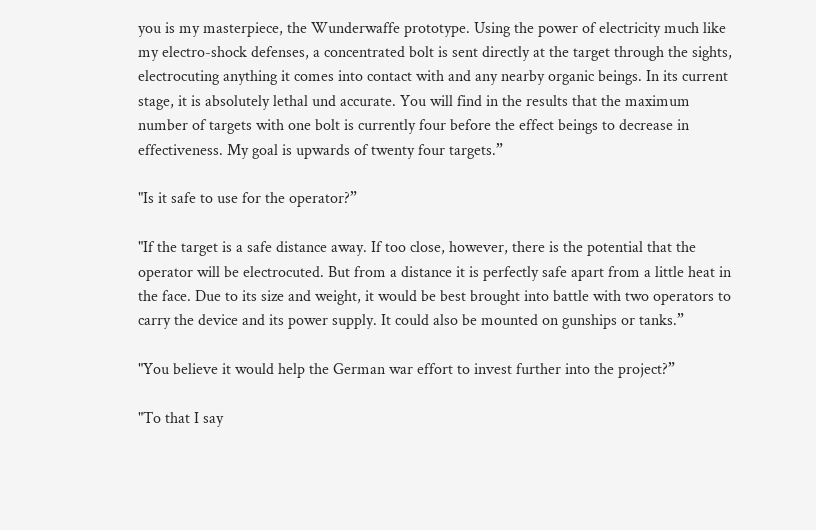you is my masterpiece, the Wunderwaffe prototype. Using the power of electricity much like my electro-shock defenses, a concentrated bolt is sent directly at the target through the sights, electrocuting anything it comes into contact with and any nearby organic beings. In its current stage, it is absolutely lethal und accurate. You will find in the results that the maximum number of targets with one bolt is currently four before the effect beings to decrease in effectiveness. My goal is upwards of twenty four targets.”

"Is it safe to use for the operator?”

"If the target is a safe distance away. If too close, however, there is the potential that the operator will be electrocuted. But from a distance it is perfectly safe apart from a little heat in the face. Due to its size and weight, it would be best brought into battle with two operators to carry the device and its power supply. It could also be mounted on gunships or tanks.”

"You believe it would help the German war effort to invest further into the project?”

"To that I say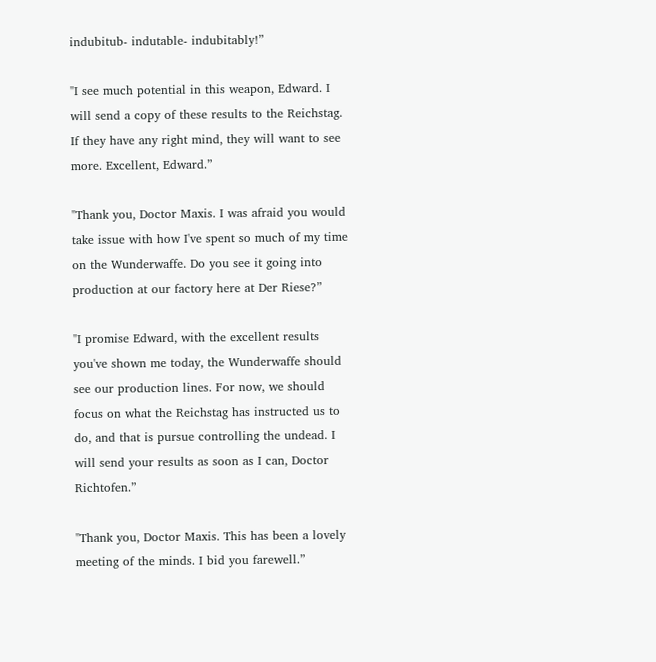indubitub- indutable- indubitably!”

"I see much potential in this weapon, Edward. I will send a copy of these results to the Reichstag. If they have any right mind, they will want to see more. Excellent, Edward.”

"Thank you, Doctor Maxis. I was afraid you would take issue with how I've spent so much of my time on the Wunderwaffe. Do you see it going into production at our factory here at Der Riese?”

"I promise Edward, with the excellent results you've shown me today, the Wunderwaffe should see our production lines. For now, we should focus on what the Reichstag has instructed us to do, and that is pursue controlling the undead. I will send your results as soon as I can, Doctor Richtofen.”

"Thank you, Doctor Maxis. This has been a lovely meeting of the minds. I bid you farewell.”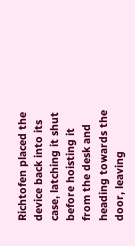Richtofen placed the device back into its case, latching it shut before hoisting it from the desk and heading towards the door, leaving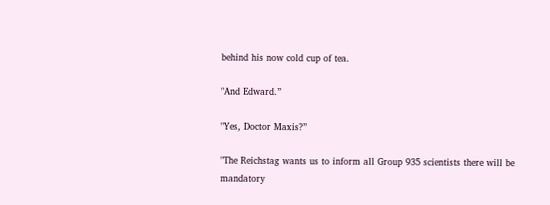behind his now cold cup of tea.

"And Edward.”

"Yes, Doctor Maxis?”

"The Reichstag wants us to inform all Group 935 scientists there will be mandatory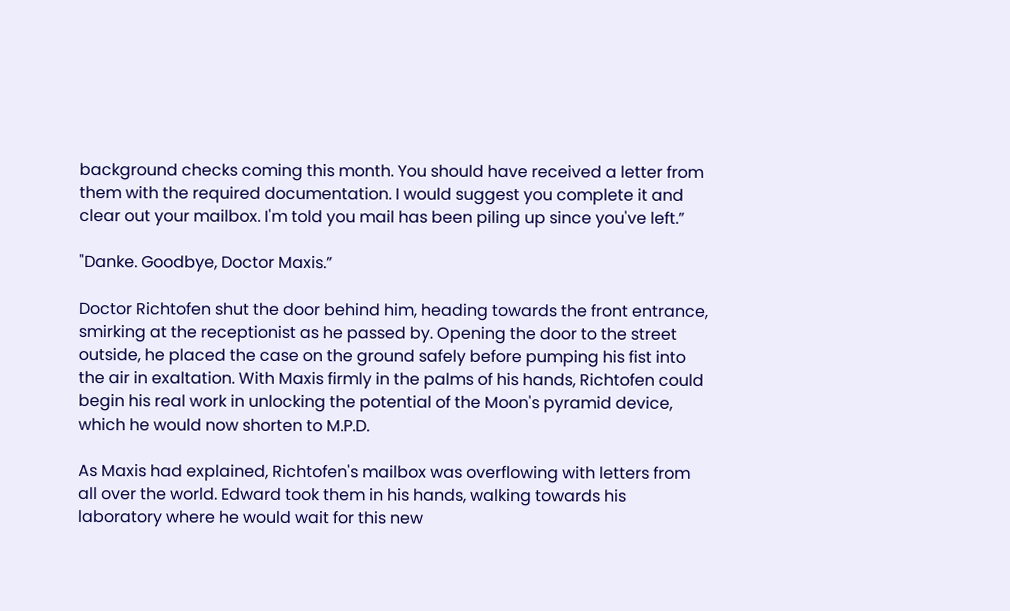background checks coming this month. You should have received a letter from them with the required documentation. I would suggest you complete it and clear out your mailbox. I'm told you mail has been piling up since you've left.”

"Danke. Goodbye, Doctor Maxis.”

Doctor Richtofen shut the door behind him, heading towards the front entrance, smirking at the receptionist as he passed by. Opening the door to the street outside, he placed the case on the ground safely before pumping his fist into the air in exaltation. With Maxis firmly in the palms of his hands, Richtofen could begin his real work in unlocking the potential of the Moon's pyramid device, which he would now shorten to M.P.D.

As Maxis had explained, Richtofen's mailbox was overflowing with letters from all over the world. Edward took them in his hands, walking towards his laboratory where he would wait for this new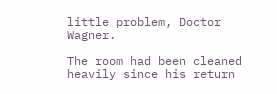little problem, Doctor Wagner.

The room had been cleaned heavily since his return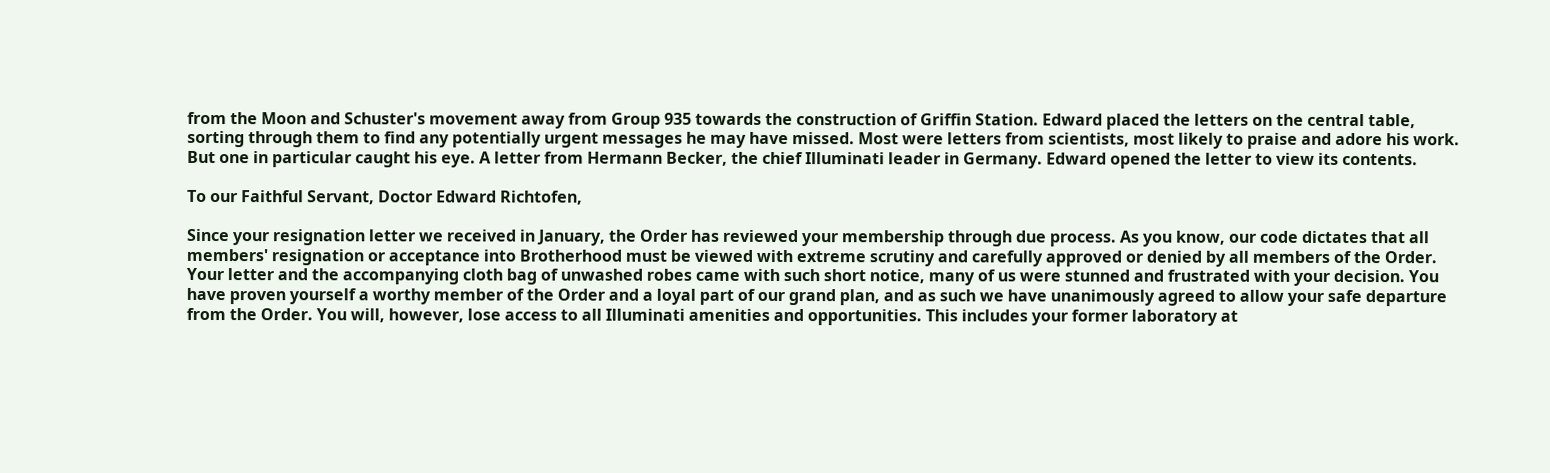from the Moon and Schuster's movement away from Group 935 towards the construction of Griffin Station. Edward placed the letters on the central table, sorting through them to find any potentially urgent messages he may have missed. Most were letters from scientists, most likely to praise and adore his work. But one in particular caught his eye. A letter from Hermann Becker, the chief Illuminati leader in Germany. Edward opened the letter to view its contents.

To our Faithful Servant, Doctor Edward Richtofen,

Since your resignation letter we received in January, the Order has reviewed your membership through due process. As you know, our code dictates that all members' resignation or acceptance into Brotherhood must be viewed with extreme scrutiny and carefully approved or denied by all members of the Order. Your letter and the accompanying cloth bag of unwashed robes came with such short notice, many of us were stunned and frustrated with your decision. You have proven yourself a worthy member of the Order and a loyal part of our grand plan, and as such we have unanimously agreed to allow your safe departure from the Order. You will, however, lose access to all Illuminati amenities and opportunities. This includes your former laboratory at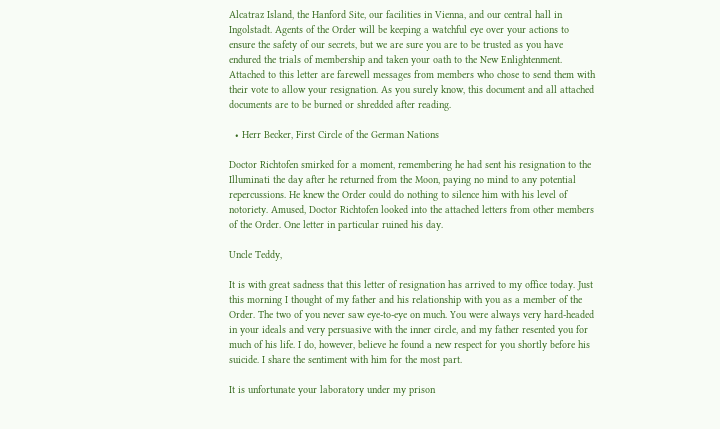Alcatraz Island, the Hanford Site, our facilities in Vienna, and our central hall in Ingolstadt. Agents of the Order will be keeping a watchful eye over your actions to ensure the safety of our secrets, but we are sure you are to be trusted as you have endured the trials of membership and taken your oath to the New Enlightenment. Attached to this letter are farewell messages from members who chose to send them with their vote to allow your resignation. As you surely know, this document and all attached documents are to be burned or shredded after reading.

  • Herr Becker, First Circle of the German Nations

Doctor Richtofen smirked for a moment, remembering he had sent his resignation to the Illuminati the day after he returned from the Moon, paying no mind to any potential repercussions. He knew the Order could do nothing to silence him with his level of notoriety. Amused, Doctor Richtofen looked into the attached letters from other members of the Order. One letter in particular ruined his day.

Uncle Teddy,

It is with great sadness that this letter of resignation has arrived to my office today. Just this morning I thought of my father and his relationship with you as a member of the Order. The two of you never saw eye-to-eye on much. You were always very hard-headed in your ideals and very persuasive with the inner circle, and my father resented you for much of his life. I do, however, believe he found a new respect for you shortly before his suicide. I share the sentiment with him for the most part.

It is unfortunate your laboratory under my prison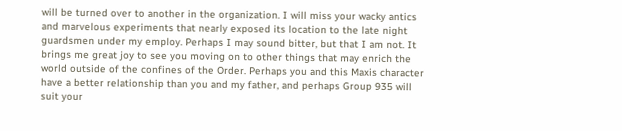will be turned over to another in the organization. I will miss your wacky antics and marvelous experiments that nearly exposed its location to the late night guardsmen under my employ. Perhaps I may sound bitter, but that I am not. It brings me great joy to see you moving on to other things that may enrich the world outside of the confines of the Order. Perhaps you and this Maxis character have a better relationship than you and my father, and perhaps Group 935 will suit your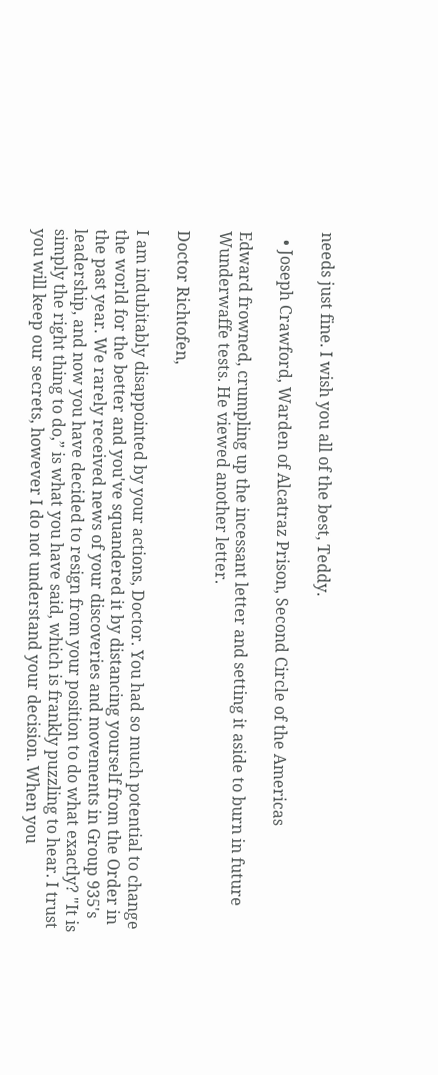needs just fine. I wish you all of the best, Teddy.

  • Joseph Crawford, Warden of Alcatraz Prison, Second Circle of the Americas

Edward frowned, crumpling up the incessant letter and setting it aside to burn in future Wunderwaffe tests. He viewed another letter.

Doctor Richtofen,

I am indubitably disappointed by your actions, Doctor. You had so much potential to change the world for the better and you've squandered it by distancing yourself from the Order in the past year. We rarely received news of your discoveries and movements in Group 935's leadership, and now you have decided to resign from your position to do what exactly? "It is simply the right thing to do,” is what you have said, which is frankly puzzling to hear. I trust you will keep our secrets, however I do not understand your decision. When you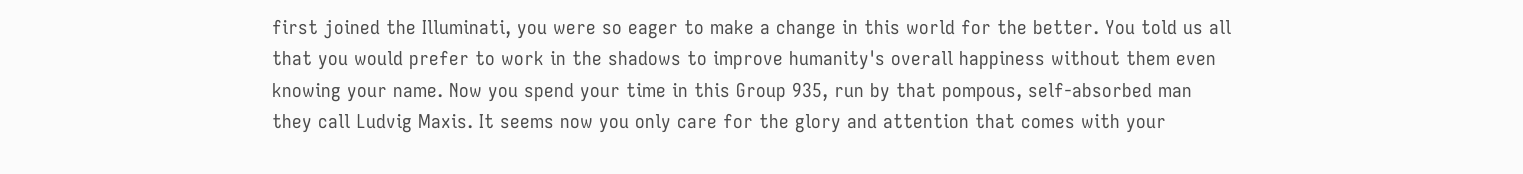first joined the Illuminati, you were so eager to make a change in this world for the better. You told us all that you would prefer to work in the shadows to improve humanity's overall happiness without them even knowing your name. Now you spend your time in this Group 935, run by that pompous, self-absorbed man they call Ludvig Maxis. It seems now you only care for the glory and attention that comes with your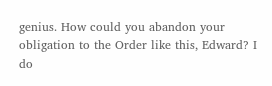genius. How could you abandon your obligation to the Order like this, Edward? I do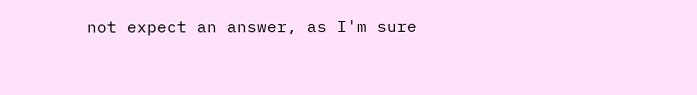not expect an answer, as I'm sure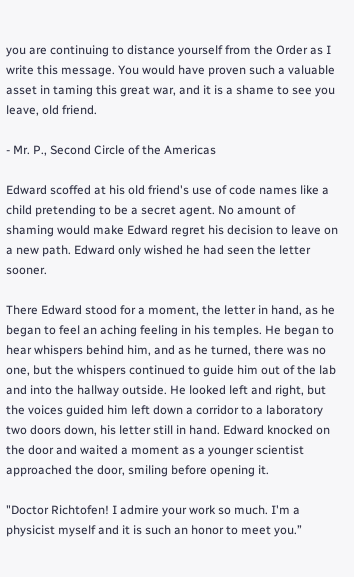you are continuing to distance yourself from the Order as I write this message. You would have proven such a valuable asset in taming this great war, and it is a shame to see you leave, old friend.

- Mr. P., Second Circle of the Americas

Edward scoffed at his old friend's use of code names like a child pretending to be a secret agent. No amount of shaming would make Edward regret his decision to leave on a new path. Edward only wished he had seen the letter sooner.

There Edward stood for a moment, the letter in hand, as he began to feel an aching feeling in his temples. He began to hear whispers behind him, and as he turned, there was no one, but the whispers continued to guide him out of the lab and into the hallway outside. He looked left and right, but the voices guided him left down a corridor to a laboratory two doors down, his letter still in hand. Edward knocked on the door and waited a moment as a younger scientist approached the door, smiling before opening it.

"Doctor Richtofen! I admire your work so much. I'm a physicist myself and it is such an honor to meet you.”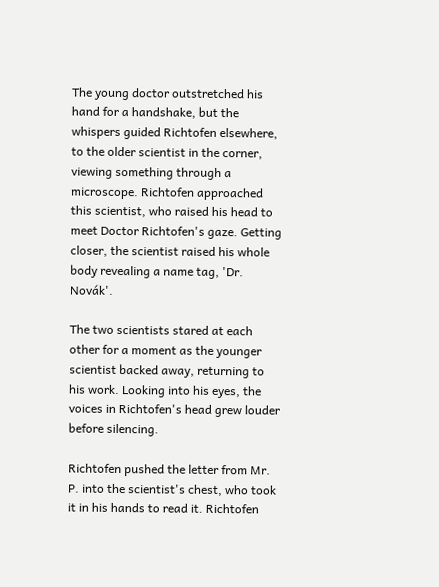The young doctor outstretched his hand for a handshake, but the whispers guided Richtofen elsewhere, to the older scientist in the corner, viewing something through a microscope. Richtofen approached this scientist, who raised his head to meet Doctor Richtofen's gaze. Getting closer, the scientist raised his whole body revealing a name tag, 'Dr. Novák'.

The two scientists stared at each other for a moment as the younger scientist backed away, returning to his work. Looking into his eyes, the voices in Richtofen's head grew louder before silencing.

Richtofen pushed the letter from Mr. P. into the scientist's chest, who took it in his hands to read it. Richtofen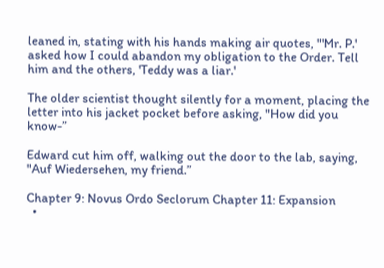leaned in, stating with his hands making air quotes, "'Mr. P.' asked how I could abandon my obligation to the Order. Tell him and the others, 'Teddy was a liar.'

The older scientist thought silently for a moment, placing the letter into his jacket pocket before asking, "How did you know-”

Edward cut him off, walking out the door to the lab, saying, "Auf Wiedersehen, my friend.”

Chapter 9: Novus Ordo Seclorum Chapter 11: Expansion
  •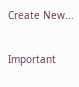Create New...

Important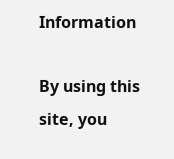Information

By using this site, you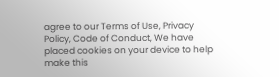agree to our Terms of Use, Privacy Policy, Code of Conduct, We have placed cookies on your device to help make this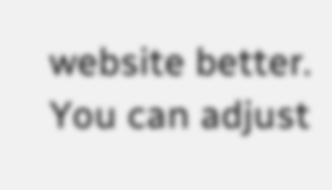website better. You can adjust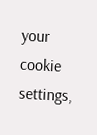your cookie settings,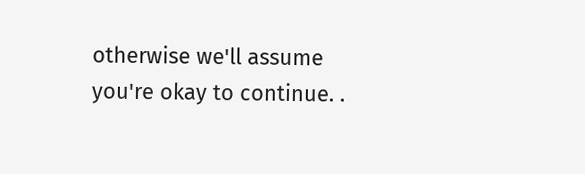otherwise we'll assume you're okay to continue. .